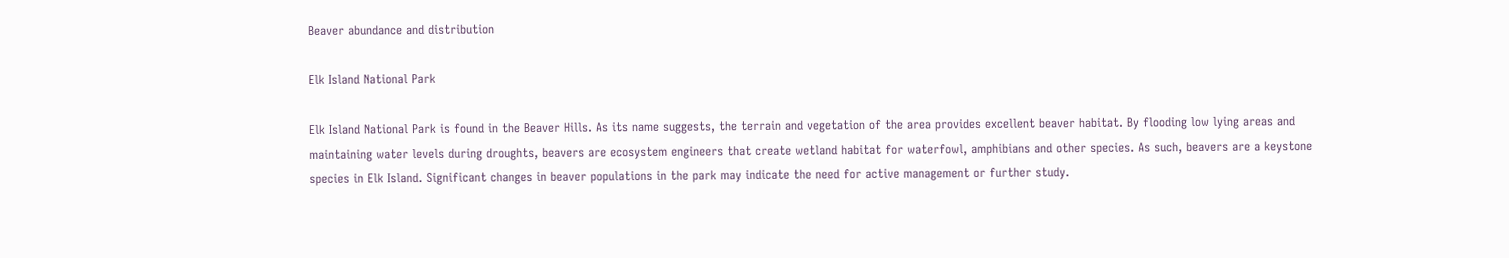Beaver abundance and distribution

Elk Island National Park

Elk Island National Park is found in the Beaver Hills. As its name suggests, the terrain and vegetation of the area provides excellent beaver habitat. By flooding low lying areas and maintaining water levels during droughts, beavers are ecosystem engineers that create wetland habitat for waterfowl, amphibians and other species. As such, beavers are a keystone species in Elk Island. Significant changes in beaver populations in the park may indicate the need for active management or further study.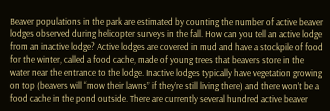Beaver populations in the park are estimated by counting the number of active beaver lodges observed during helicopter surveys in the fall. How can you tell an active lodge from an inactive lodge? Active lodges are covered in mud and have a stockpile of food for the winter, called a food cache, made of young trees that beavers store in the water near the entrance to the lodge. Inactive lodges typically have vegetation growing on top (beavers will “mow their lawns” if they’re still living there) and there won’t be a food cache in the pond outside. There are currently several hundred active beaver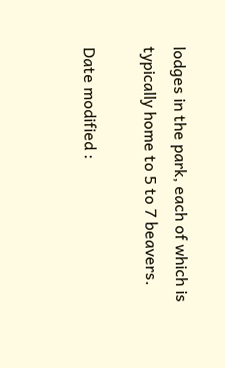lodges in the park, each of which is typically home to 5 to 7 beavers.

Date modified :